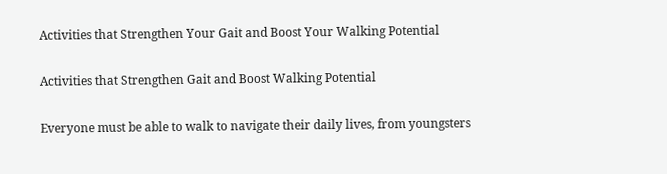Activities that Strengthen Your Gait and Boost Your Walking Potential

Activities that Strengthen Gait and Boost Walking Potential

Everyone must be able to walk to navigate their daily lives, from youngsters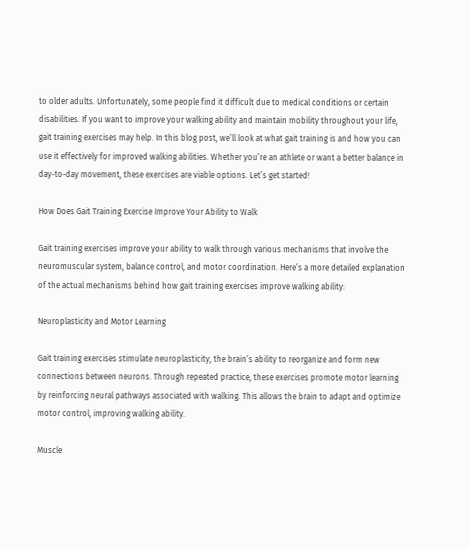to older adults. Unfortunately, some people find it difficult due to medical conditions or certain disabilities. If you want to improve your walking ability and maintain mobility throughout your life, gait training exercises may help. In this blog post, we’ll look at what gait training is and how you can use it effectively for improved walking abilities. Whether you’re an athlete or want a better balance in day-to-day movement, these exercises are viable options. Let’s get started!

How Does Gait Training Exercise Improve Your Ability to Walk

Gait training exercises improve your ability to walk through various mechanisms that involve the neuromuscular system, balance control, and motor coordination. Here’s a more detailed explanation of the actual mechanisms behind how gait training exercises improve walking ability:

Neuroplasticity and Motor Learning

Gait training exercises stimulate neuroplasticity, the brain’s ability to reorganize and form new connections between neurons. Through repeated practice, these exercises promote motor learning by reinforcing neural pathways associated with walking. This allows the brain to adapt and optimize motor control, improving walking ability.

Muscle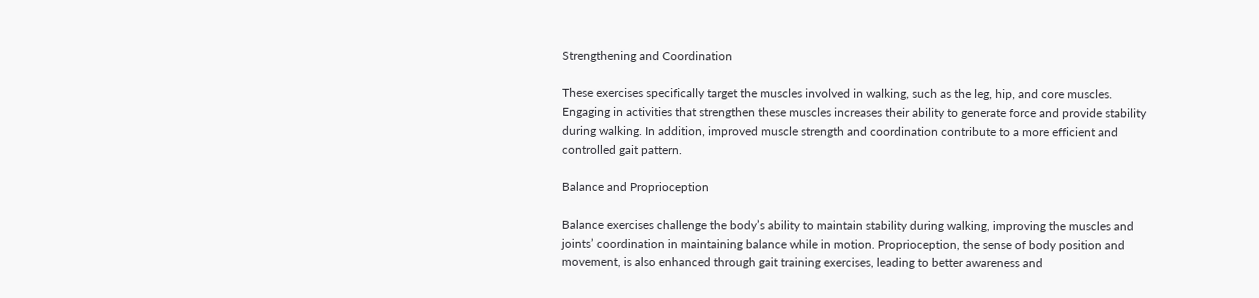Strengthening and Coordination

These exercises specifically target the muscles involved in walking, such as the leg, hip, and core muscles. Engaging in activities that strengthen these muscles increases their ability to generate force and provide stability during walking. In addition, improved muscle strength and coordination contribute to a more efficient and controlled gait pattern.

Balance and Proprioception

Balance exercises challenge the body’s ability to maintain stability during walking, improving the muscles and joints’ coordination in maintaining balance while in motion. Proprioception, the sense of body position and movement, is also enhanced through gait training exercises, leading to better awareness and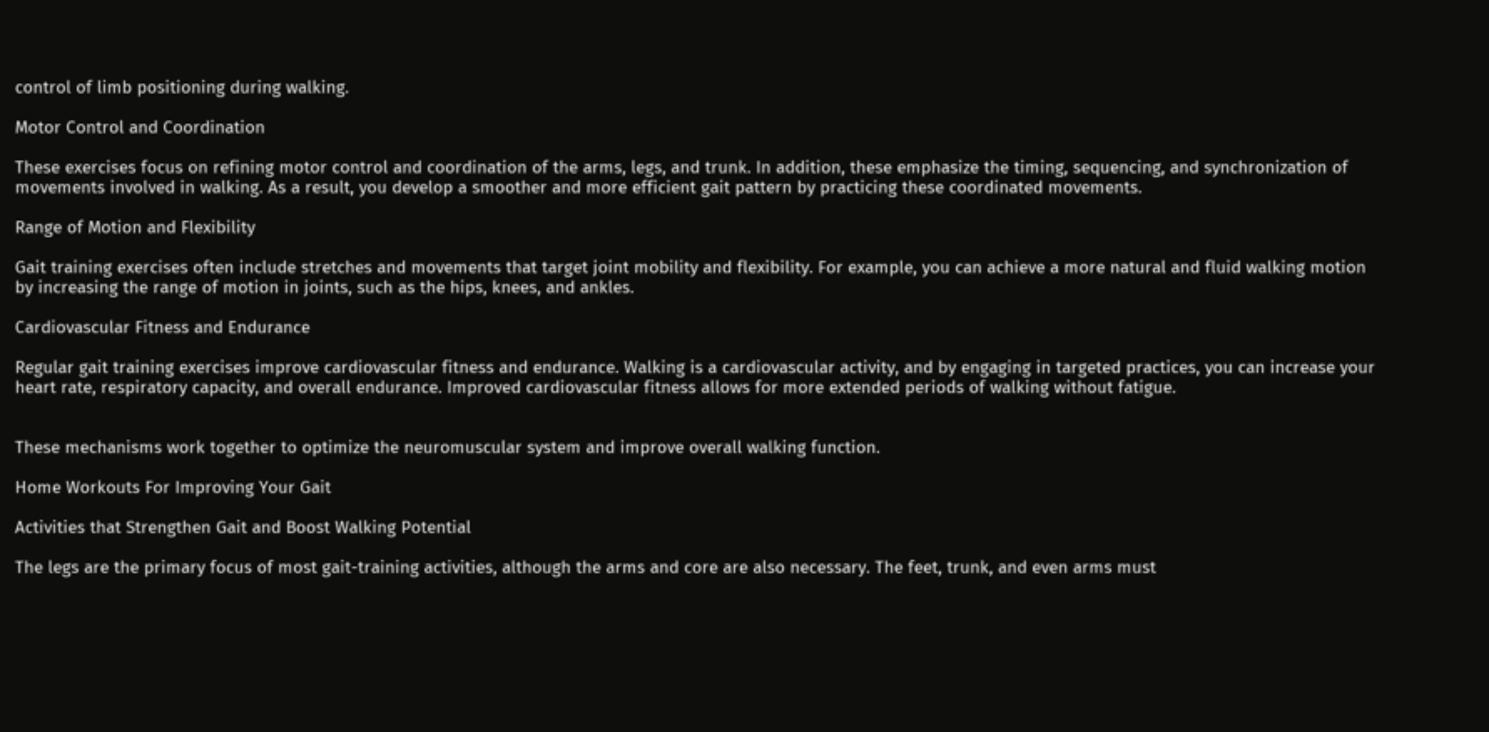control of limb positioning during walking.

Motor Control and Coordination

These exercises focus on refining motor control and coordination of the arms, legs, and trunk. In addition, these emphasize the timing, sequencing, and synchronization of movements involved in walking. As a result, you develop a smoother and more efficient gait pattern by practicing these coordinated movements.

Range of Motion and Flexibility

Gait training exercises often include stretches and movements that target joint mobility and flexibility. For example, you can achieve a more natural and fluid walking motion by increasing the range of motion in joints, such as the hips, knees, and ankles.

Cardiovascular Fitness and Endurance

Regular gait training exercises improve cardiovascular fitness and endurance. Walking is a cardiovascular activity, and by engaging in targeted practices, you can increase your heart rate, respiratory capacity, and overall endurance. Improved cardiovascular fitness allows for more extended periods of walking without fatigue.


These mechanisms work together to optimize the neuromuscular system and improve overall walking function.

Home Workouts For Improving Your Gait

Activities that Strengthen Gait and Boost Walking Potential

The legs are the primary focus of most gait-training activities, although the arms and core are also necessary. The feet, trunk, and even arms must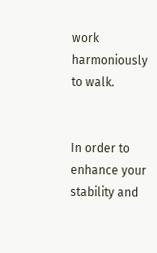work harmoniously to walk.


In order to enhance your stability and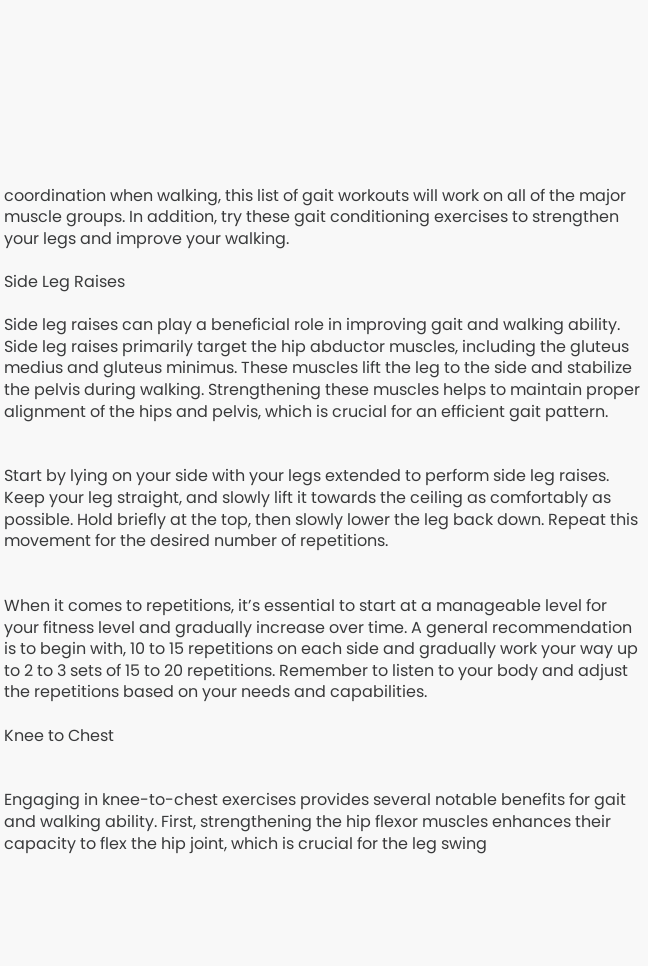coordination when walking, this list of gait workouts will work on all of the major muscle groups. In addition, try these gait conditioning exercises to strengthen your legs and improve your walking.

Side Leg Raises

Side leg raises can play a beneficial role in improving gait and walking ability. Side leg raises primarily target the hip abductor muscles, including the gluteus medius and gluteus minimus. These muscles lift the leg to the side and stabilize the pelvis during walking. Strengthening these muscles helps to maintain proper alignment of the hips and pelvis, which is crucial for an efficient gait pattern.


Start by lying on your side with your legs extended to perform side leg raises. Keep your leg straight, and slowly lift it towards the ceiling as comfortably as possible. Hold briefly at the top, then slowly lower the leg back down. Repeat this movement for the desired number of repetitions.


When it comes to repetitions, it’s essential to start at a manageable level for your fitness level and gradually increase over time. A general recommendation is to begin with, 10 to 15 repetitions on each side and gradually work your way up to 2 to 3 sets of 15 to 20 repetitions. Remember to listen to your body and adjust the repetitions based on your needs and capabilities.

Knee to Chest


Engaging in knee-to-chest exercises provides several notable benefits for gait and walking ability. First, strengthening the hip flexor muscles enhances their capacity to flex the hip joint, which is crucial for the leg swing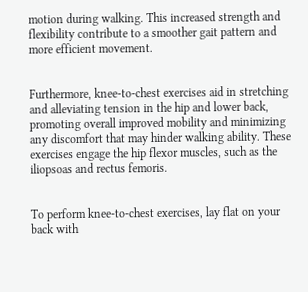motion during walking. This increased strength and flexibility contribute to a smoother gait pattern and more efficient movement.


Furthermore, knee-to-chest exercises aid in stretching and alleviating tension in the hip and lower back, promoting overall improved mobility and minimizing any discomfort that may hinder walking ability. These exercises engage the hip flexor muscles, such as the iliopsoas and rectus femoris.


To perform knee-to-chest exercises, lay flat on your back with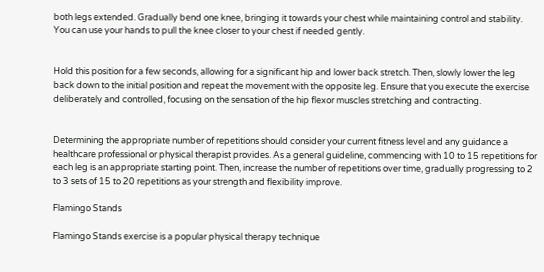both legs extended. Gradually bend one knee, bringing it towards your chest while maintaining control and stability. You can use your hands to pull the knee closer to your chest if needed gently.


Hold this position for a few seconds, allowing for a significant hip and lower back stretch. Then, slowly lower the leg back down to the initial position and repeat the movement with the opposite leg. Ensure that you execute the exercise deliberately and controlled, focusing on the sensation of the hip flexor muscles stretching and contracting.


Determining the appropriate number of repetitions should consider your current fitness level and any guidance a healthcare professional or physical therapist provides. As a general guideline, commencing with 10 to 15 repetitions for each leg is an appropriate starting point. Then, increase the number of repetitions over time, gradually progressing to 2 to 3 sets of 15 to 20 repetitions as your strength and flexibility improve.

Flamingo Stands

Flamingo Stands exercise is a popular physical therapy technique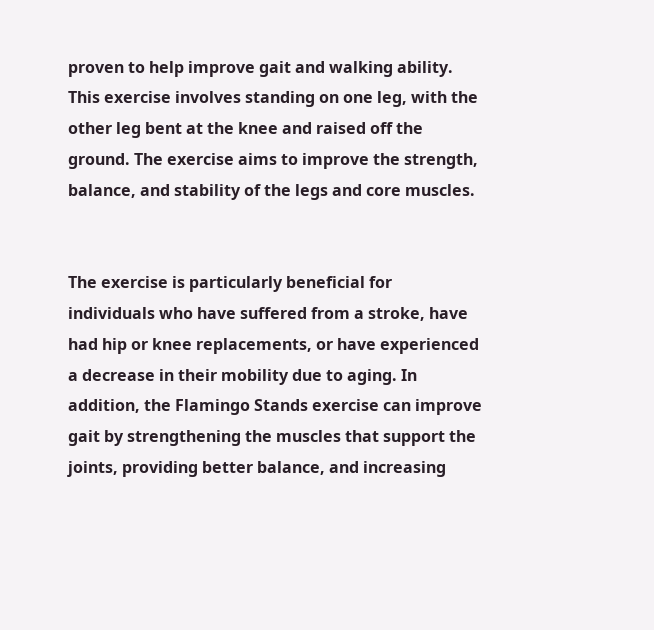proven to help improve gait and walking ability. This exercise involves standing on one leg, with the other leg bent at the knee and raised off the ground. The exercise aims to improve the strength, balance, and stability of the legs and core muscles.


The exercise is particularly beneficial for individuals who have suffered from a stroke, have had hip or knee replacements, or have experienced a decrease in their mobility due to aging. In addition, the Flamingo Stands exercise can improve gait by strengthening the muscles that support the joints, providing better balance, and increasing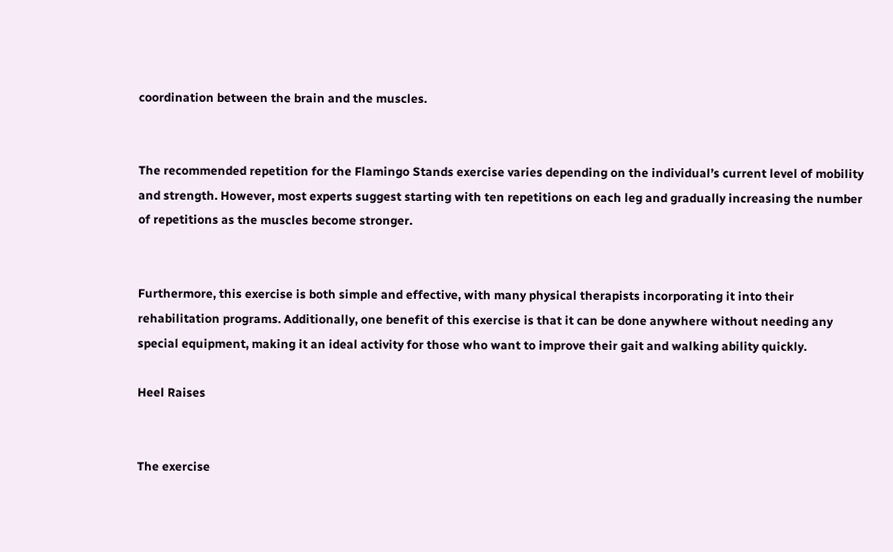coordination between the brain and the muscles.


The recommended repetition for the Flamingo Stands exercise varies depending on the individual’s current level of mobility and strength. However, most experts suggest starting with ten repetitions on each leg and gradually increasing the number of repetitions as the muscles become stronger.


Furthermore, this exercise is both simple and effective, with many physical therapists incorporating it into their rehabilitation programs. Additionally, one benefit of this exercise is that it can be done anywhere without needing any special equipment, making it an ideal activity for those who want to improve their gait and walking ability quickly.

Heel Raises


The exercise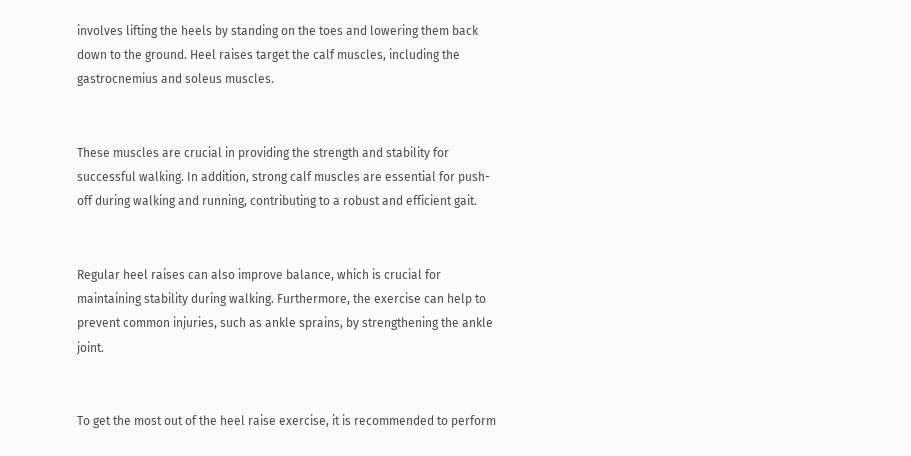involves lifting the heels by standing on the toes and lowering them back down to the ground. Heel raises target the calf muscles, including the gastrocnemius and soleus muscles.


These muscles are crucial in providing the strength and stability for successful walking. In addition, strong calf muscles are essential for push-off during walking and running, contributing to a robust and efficient gait.


Regular heel raises can also improve balance, which is crucial for maintaining stability during walking. Furthermore, the exercise can help to prevent common injuries, such as ankle sprains, by strengthening the ankle joint.


To get the most out of the heel raise exercise, it is recommended to perform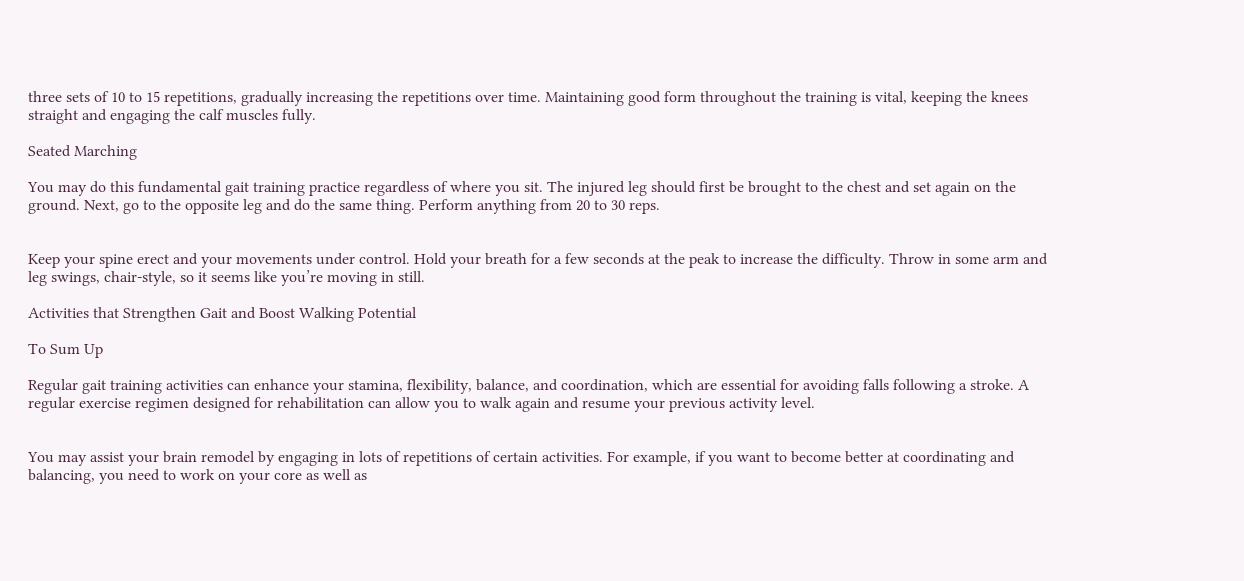three sets of 10 to 15 repetitions, gradually increasing the repetitions over time. Maintaining good form throughout the training is vital, keeping the knees straight and engaging the calf muscles fully.

Seated Marching

You may do this fundamental gait training practice regardless of where you sit. The injured leg should first be brought to the chest and set again on the ground. Next, go to the opposite leg and do the same thing. Perform anything from 20 to 30 reps.


Keep your spine erect and your movements under control. Hold your breath for a few seconds at the peak to increase the difficulty. Throw in some arm and leg swings, chair-style, so it seems like you’re moving in still.

Activities that Strengthen Gait and Boost Walking Potential

To Sum Up

Regular gait training activities can enhance your stamina, flexibility, balance, and coordination, which are essential for avoiding falls following a stroke. A regular exercise regimen designed for rehabilitation can allow you to walk again and resume your previous activity level.


You may assist your brain remodel by engaging in lots of repetitions of certain activities. For example, if you want to become better at coordinating and balancing, you need to work on your core as well as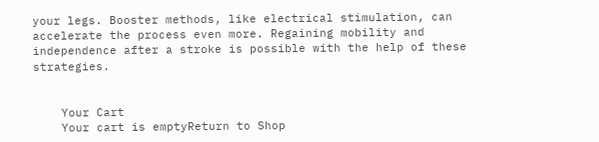your legs. Booster methods, like electrical stimulation, can accelerate the process even more. Regaining mobility and independence after a stroke is possible with the help of these strategies.


    Your Cart
    Your cart is emptyReturn to Shop